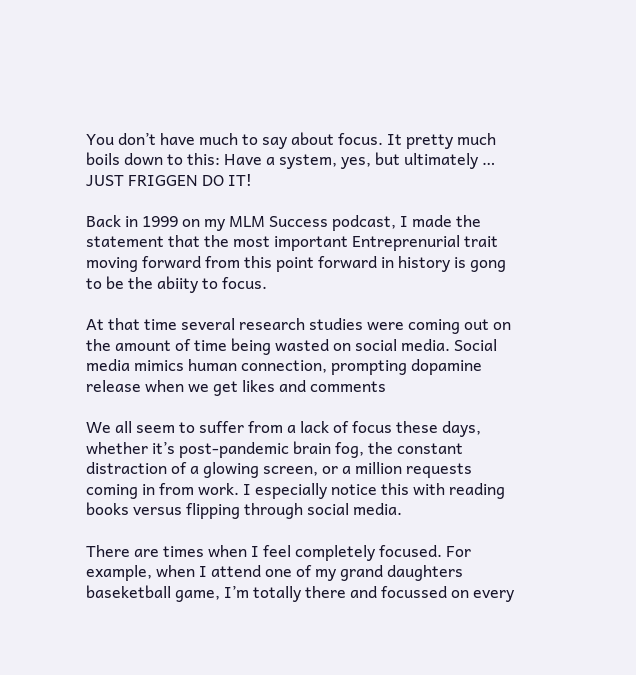You don’t have much to say about focus. It pretty much boils down to this: Have a system, yes, but ultimately … JUST FRIGGEN DO IT!

Back in 1999 on my MLM Success podcast, I made the statement that the most important Entreprenurial trait moving forward from this point forward in history is gong to be the abiity to focus.

At that time several research studies were coming out on the amount of time being wasted on social media. Social media mimics human connection, prompting dopamine release when we get likes and comments

We all seem to suffer from a lack of focus these days, whether it’s post-pandemic brain fog, the constant distraction of a glowing screen, or a million requests coming in from work. I especially notice this with reading books versus flipping through social media.

There are times when I feel completely focused. For example, when I attend one of my grand daughters baseketball game, I’m totally there and focussed on every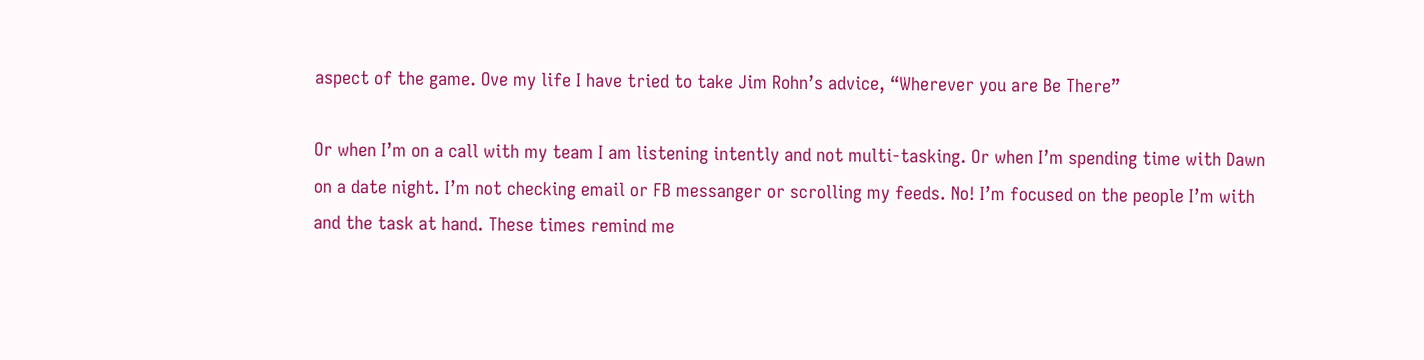aspect of the game. Ove my life I have tried to take Jim Rohn’s advice, “Wherever you are Be There”

Or when I’m on a call with my team I am listening intently and not multi-tasking. Or when I’m spending time with Dawn on a date night. I’m not checking email or FB messanger or scrolling my feeds. No! I’m focused on the people I’m with and the task at hand. These times remind me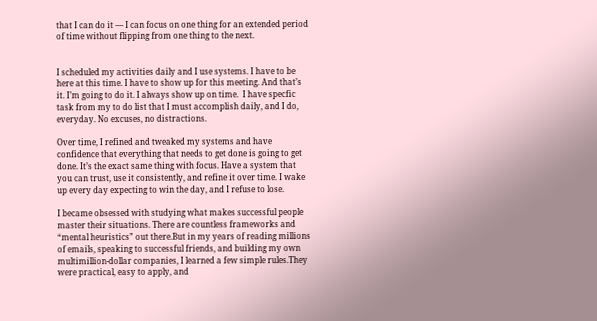that I can do it — I can focus on one thing for an extended period of time without flipping from one thing to the next.


I scheduled my activities daily and I use systems. I have to be here at this time. I have to show up for this meeting. And that’s it. I’m going to do it. I always show up on time.  I have specfic task from my to do list that I must accomplish daily, and I do, everyday. No excuses, no distractions.

Over time, I refined and tweaked my systems and have confidence that everything that needs to get done is going to get done. It’s the exact same thing with focus. Have a system that you can trust, use it consistently, and refine it over time. I wake up every day expecting to win the day, and I refuse to lose.

I became obsessed with studying what makes successful people master their situations. There are countless frameworks and “mental heuristics” out there.But in my years of reading millions of emails, speaking to successful friends, and building my own multimillion-dollar companies, I learned a few simple rules.They were practical, easy to apply, and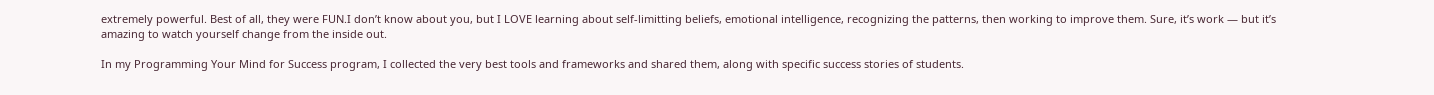extremely powerful. Best of all, they were FUN.I don’t know about you, but I LOVE learning about self-limitting beliefs, emotional intelligence, recognizing the patterns, then working to improve them. Sure, it’s work — but it’s amazing to watch yourself change from the inside out.

In my Programming Your Mind for Success program, I collected the very best tools and frameworks and shared them, along with specific success stories of students.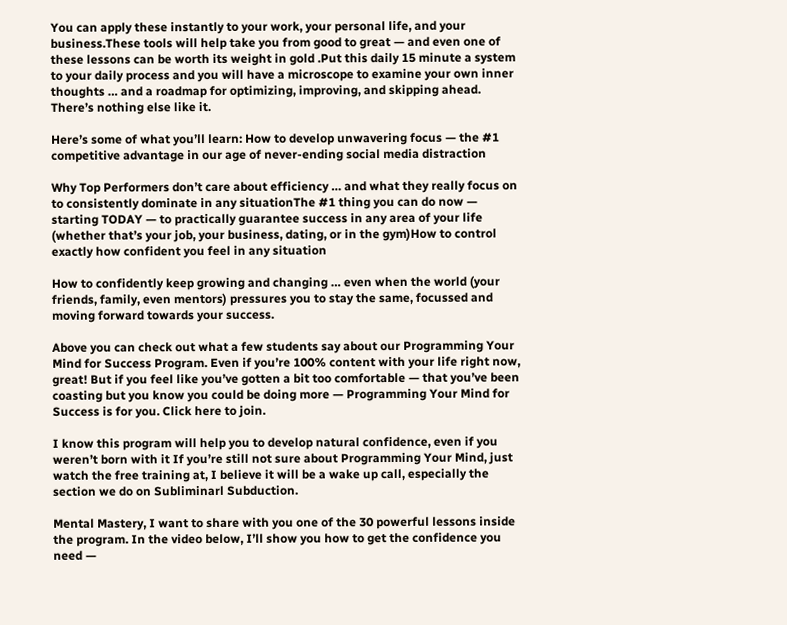You can apply these instantly to your work, your personal life, and your business.These tools will help take you from good to great — and even one of these lessons can be worth its weight in gold .Put this daily 15 minute a system to your daily process and you will have a microscope to examine your own inner thoughts … and a roadmap for optimizing, improving, and skipping ahead. There’s nothing else like it.

Here’s some of what you’ll learn: How to develop unwavering focus — the #1 competitive advantage in our age of never-ending social media distraction

Why Top Performers don’t care about efficiency … and what they really focus on to consistently dominate in any situationThe #1 thing you can do now — starting TODAY — to practically guarantee success in any area of your life (whether that’s your job, your business, dating, or in the gym)How to control exactly how confident you feel in any situation

How to confidently keep growing and changing … even when the world (your friends, family, even mentors) pressures you to stay the same, focussed and moving forward towards your success.

Above you can check out what a few students say about our Programming Your Mind for Success Program. Even if you’re 100% content with your life right now, great! But if you feel like you’ve gotten a bit too comfortable — that you’ve been coasting but you know you could be doing more — Programming Your Mind for Success is for you. Click here to join.

I know this program will help you to develop natural confidence, even if you weren’t born with it If you’re still not sure about Programming Your Mind, just watch the free training at, I believe it will be a wake up call, especially the section we do on Subliminarl Subduction.

Mental Mastery, I want to share with you one of the 30 powerful lessons inside the program. In the video below, I’ll show you how to get the confidence you need —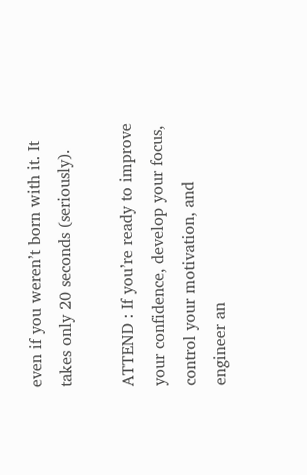even if you weren’t born with it. It takes only 20 seconds (seriously).

ATTEND : If you’re ready to improve your confidence, develop your focus, control your motivation, and engineer an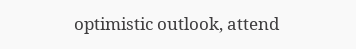optimistic outlook, attend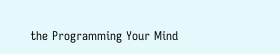the Programming Your Mind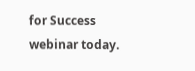for Success webinar today.